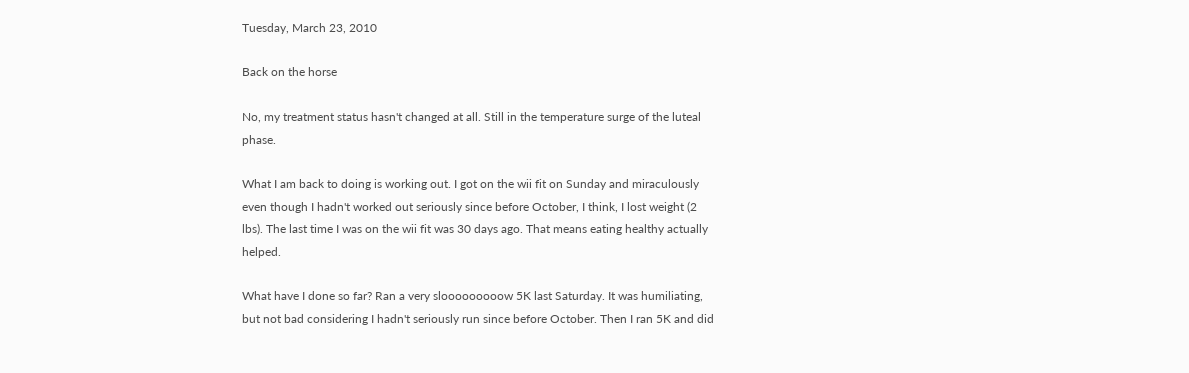Tuesday, March 23, 2010

Back on the horse

No, my treatment status hasn't changed at all. Still in the temperature surge of the luteal phase.

What I am back to doing is working out. I got on the wii fit on Sunday and miraculously even though I hadn't worked out seriously since before October, I think, I lost weight (2 lbs). The last time I was on the wii fit was 30 days ago. That means eating healthy actually helped.

What have I done so far? Ran a very slooooooooow 5K last Saturday. It was humiliating, but not bad considering I hadn't seriously run since before October. Then I ran 5K and did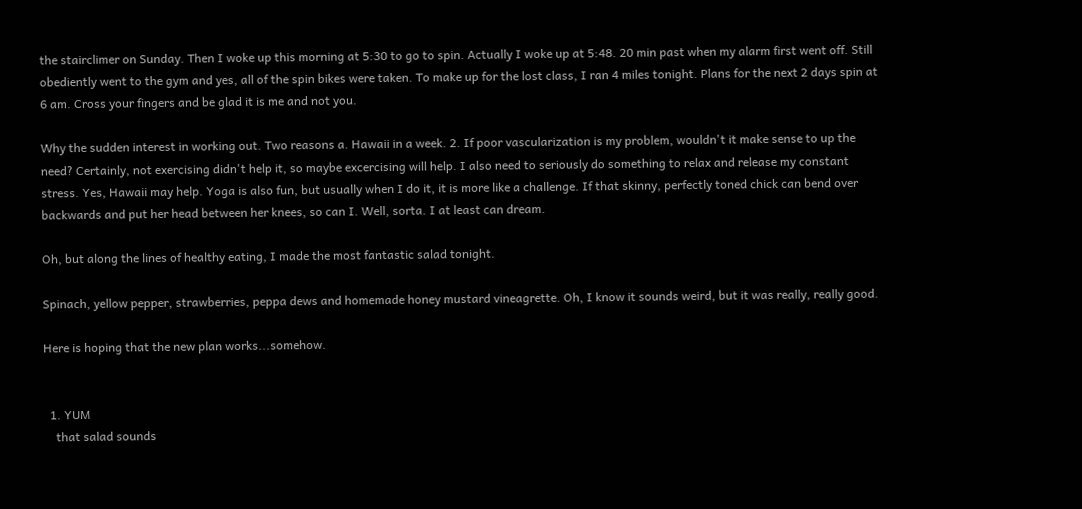the stairclimer on Sunday. Then I woke up this morning at 5:30 to go to spin. Actually I woke up at 5:48. 20 min past when my alarm first went off. Still obediently went to the gym and yes, all of the spin bikes were taken. To make up for the lost class, I ran 4 miles tonight. Plans for the next 2 days spin at 6 am. Cross your fingers and be glad it is me and not you.

Why the sudden interest in working out. Two reasons a. Hawaii in a week. 2. If poor vascularization is my problem, wouldn't it make sense to up the need? Certainly, not exercising didn't help it, so maybe excercising will help. I also need to seriously do something to relax and release my constant stress. Yes, Hawaii may help. Yoga is also fun, but usually when I do it, it is more like a challenge. If that skinny, perfectly toned chick can bend over backwards and put her head between her knees, so can I. Well, sorta. I at least can dream.

Oh, but along the lines of healthy eating, I made the most fantastic salad tonight.

Spinach, yellow pepper, strawberries, peppa dews and homemade honey mustard vineagrette. Oh, I know it sounds weird, but it was really, really good.

Here is hoping that the new plan works...somehow.


  1. YUM
    that salad sounds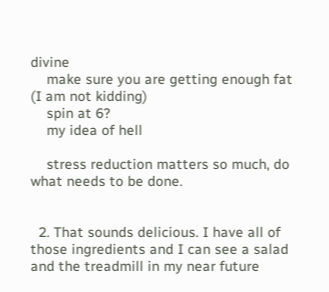divine
    make sure you are getting enough fat (I am not kidding)
    spin at 6?
    my idea of hell

    stress reduction matters so much, do what needs to be done.


  2. That sounds delicious. I have all of those ingredients and I can see a salad and the treadmill in my near future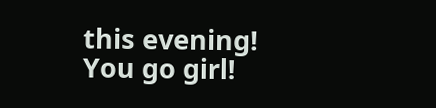this evening! You go girl!